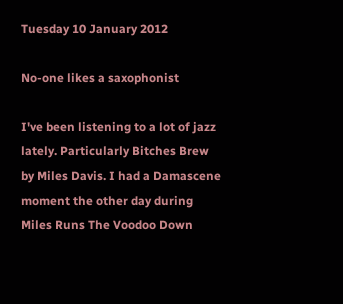Tuesday 10 January 2012

No-one likes a saxophonist

I've been listening to a lot of jazz lately. Particularly Bitches Brew by Miles Davis. I had a Damascene moment the other day during Miles Runs The Voodoo Down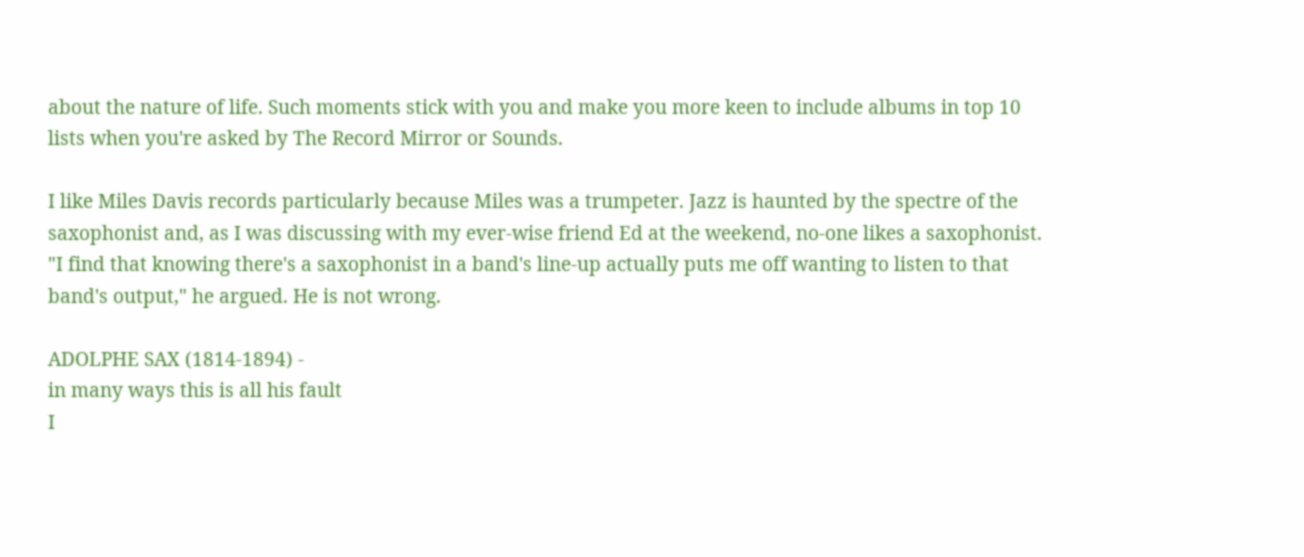about the nature of life. Such moments stick with you and make you more keen to include albums in top 10 lists when you're asked by The Record Mirror or Sounds.

I like Miles Davis records particularly because Miles was a trumpeter. Jazz is haunted by the spectre of the saxophonist and, as I was discussing with my ever-wise friend Ed at the weekend, no-one likes a saxophonist. "I find that knowing there's a saxophonist in a band's line-up actually puts me off wanting to listen to that band's output," he argued. He is not wrong.

ADOLPHE SAX (1814-1894) -
in many ways this is all his fault
I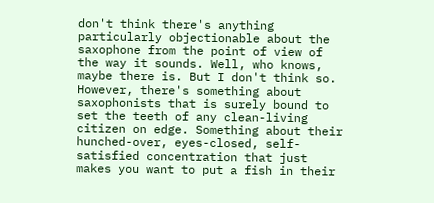don't think there's anything particularly objectionable about the saxophone from the point of view of the way it sounds. Well, who knows, maybe there is. But I don't think so. However, there's something about saxophonists that is surely bound to set the teeth of any clean-living citizen on edge. Something about their hunched-over, eyes-closed, self-satisfied concentration that just makes you want to put a fish in their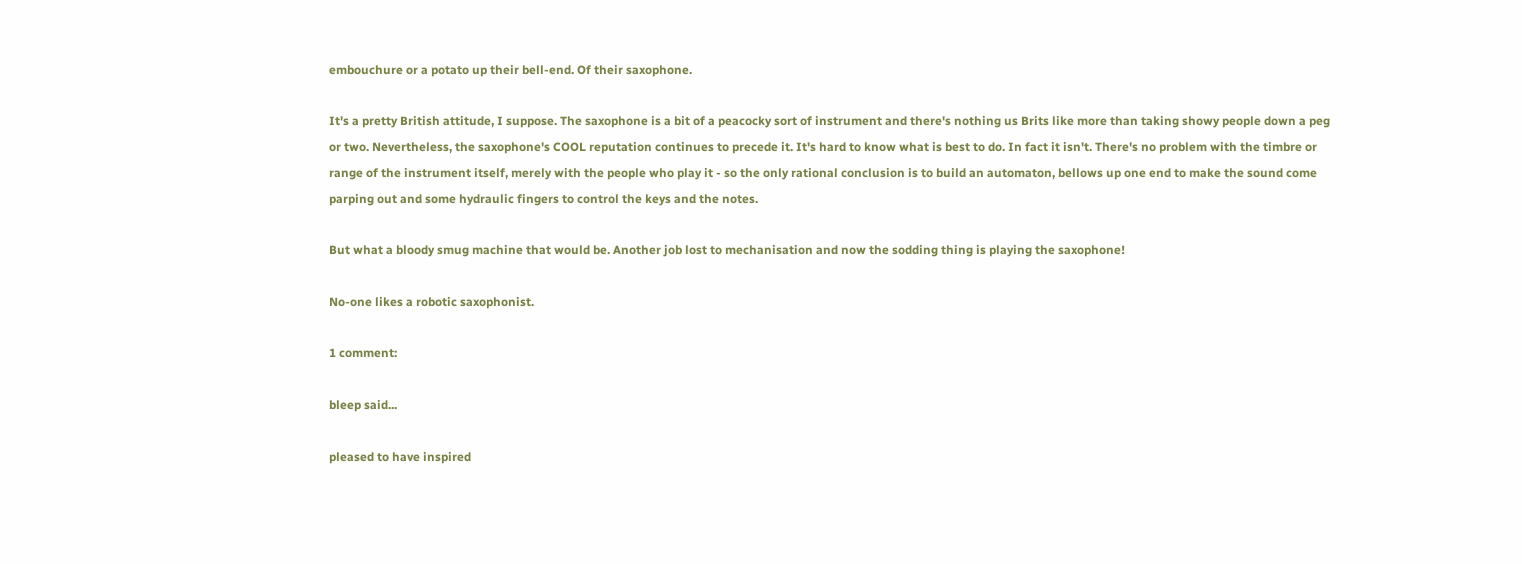embouchure or a potato up their bell-end. Of their saxophone.

It's a pretty British attitude, I suppose. The saxophone is a bit of a peacocky sort of instrument and there's nothing us Brits like more than taking showy people down a peg or two. Nevertheless, the saxophone's COOL reputation continues to precede it. It's hard to know what is best to do. In fact it isn't. There's no problem with the timbre or range of the instrument itself, merely with the people who play it - so the only rational conclusion is to build an automaton, bellows up one end to make the sound come parping out and some hydraulic fingers to control the keys and the notes.

But what a bloody smug machine that would be. Another job lost to mechanisation and now the sodding thing is playing the saxophone!

No-one likes a robotic saxophonist.

1 comment:

bleep said...

pleased to have inspired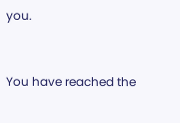you.


You have reached the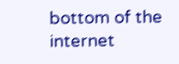bottom of the internet